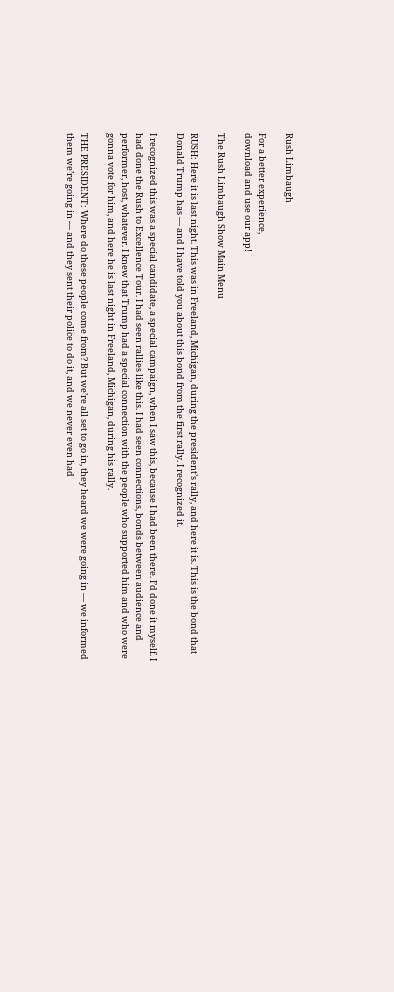Rush Limbaugh

For a better experience,
download and use our app!

The Rush Limbaugh Show Main Menu

RUSH: Here it is last night. This was in Freeland, Michigan, during the president’s rally, and here it is. This is the bond that Donald Trump has — and I have told you about this bond from the first rally. I recognized it.

I recognized this was a special candidate, a special campaign, when I saw this, because I had been there. I’d done it myself. I had done the Rush to Excellence Tour. I had seen rallies like this. I had seen connections, bonds between audience and performer, host, whatever. I knew that Trump had a special connection with the people who supported him and who were gonna vote for him, and here he is last night in Freeland, Michigan, during his rally.

THE PRESIDENT: Where do these people come from? But we’re all set to go in, they heard we were going in — we informed them we’re going in — and they sent their police to do it, and we never even had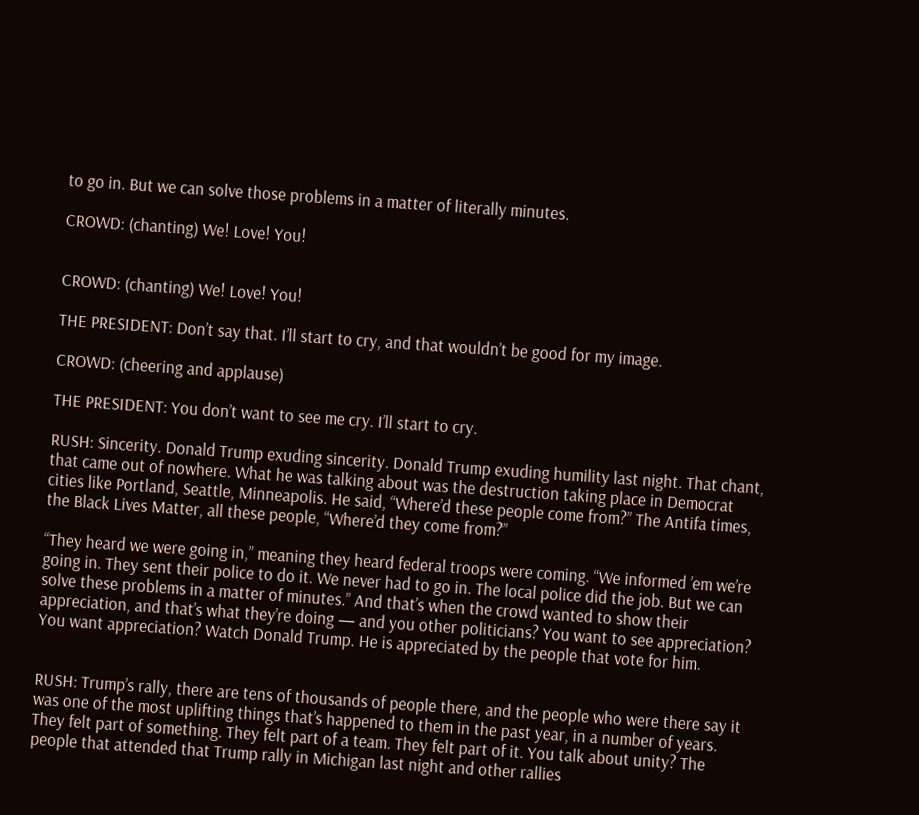to go in. But we can solve those problems in a matter of literally minutes.

CROWD: (chanting) We! Love! You!


CROWD: (chanting) We! Love! You!

THE PRESIDENT: Don’t say that. I’ll start to cry, and that wouldn’t be good for my image.

CROWD: (cheering and applause)

THE PRESIDENT: You don’t want to see me cry. I’ll start to cry.

RUSH: Sincerity. Donald Trump exuding sincerity. Donald Trump exuding humility last night. That chant, that came out of nowhere. What he was talking about was the destruction taking place in Democrat cities like Portland, Seattle, Minneapolis. He said, “Where’d these people come from?” The Antifa times, the Black Lives Matter, all these people, “Where’d they come from?”

“They heard we were going in,” meaning they heard federal troops were coming. “We informed ’em we’re going in. They sent their police to do it. We never had to go in. The local police did the job. But we can solve these problems in a matter of minutes.” And that’s when the crowd wanted to show their appreciation, and that’s what they’re doing — and you other politicians? You want to see appreciation? You want appreciation? Watch Donald Trump. He is appreciated by the people that vote for him.


RUSH: Trump’s rally, there are tens of thousands of people there, and the people who were there say it was one of the most uplifting things that’s happened to them in the past year, in a number of years. They felt part of something. They felt part of a team. They felt part of it. You talk about unity? The people that attended that Trump rally in Michigan last night and other rallies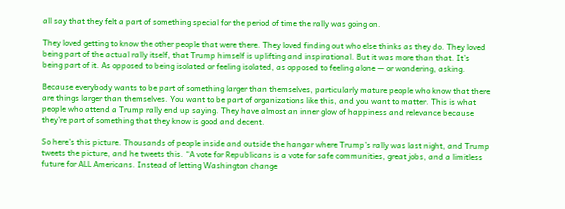all say that they felt a part of something special for the period of time the rally was going on.

They loved getting to know the other people that were there. They loved finding out who else thinks as they do. They loved being part of the actual rally itself, that Trump himself is uplifting and inspirational. But it was more than that. It’s being part of it. As opposed to being isolated or feeling isolated, as opposed to feeling alone — or wondering, asking.

Because everybody wants to be part of something larger than themselves, particularly mature people who know that there are things larger than themselves. You want to be part of organizations like this, and you want to matter. This is what people who attend a Trump rally end up saying. They have almost an inner glow of happiness and relevance because they’re part of something that they know is good and decent.

So here’s this picture. Thousands of people inside and outside the hangar where Trump’s rally was last night, and Trump tweets the picture, and he tweets this. “A vote for Republicans is a vote for safe communities, great jobs, and a limitless future for ALL Americans. Instead of letting Washington change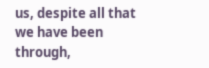us, despite all that we have been through,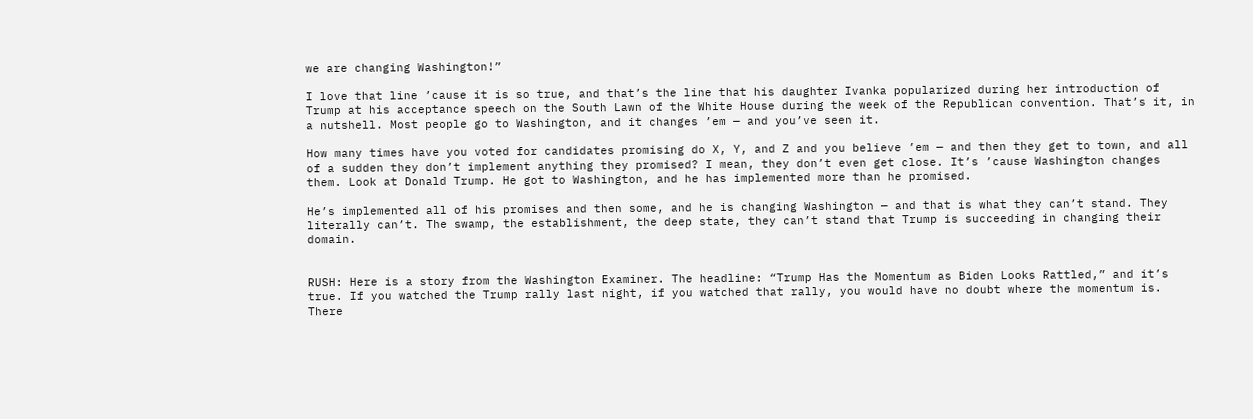we are changing Washington!”

I love that line ’cause it is so true, and that’s the line that his daughter Ivanka popularized during her introduction of Trump at his acceptance speech on the South Lawn of the White House during the week of the Republican convention. That’s it, in a nutshell. Most people go to Washington, and it changes ’em — and you’ve seen it.

How many times have you voted for candidates promising do X, Y, and Z and you believe ’em — and then they get to town, and all of a sudden they don’t implement anything they promised? I mean, they don’t even get close. It’s ’cause Washington changes them. Look at Donald Trump. He got to Washington, and he has implemented more than he promised.

He’s implemented all of his promises and then some, and he is changing Washington — and that is what they can’t stand. They literally can’t. The swamp, the establishment, the deep state, they can’t stand that Trump is succeeding in changing their domain.


RUSH: Here is a story from the Washington Examiner. The headline: “Trump Has the Momentum as Biden Looks Rattled,” and it’s true. If you watched the Trump rally last night, if you watched that rally, you would have no doubt where the momentum is. There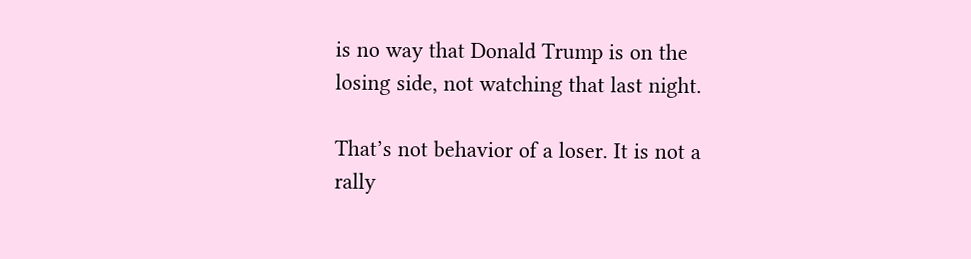is no way that Donald Trump is on the losing side, not watching that last night.

That’s not behavior of a loser. It is not a rally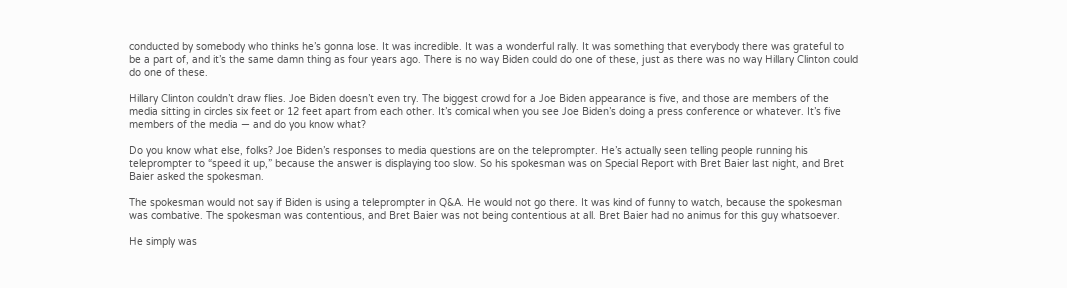conducted by somebody who thinks he’s gonna lose. It was incredible. It was a wonderful rally. It was something that everybody there was grateful to be a part of, and it’s the same damn thing as four years ago. There is no way Biden could do one of these, just as there was no way Hillary Clinton could do one of these.

Hillary Clinton couldn’t draw flies. Joe Biden doesn’t even try. The biggest crowd for a Joe Biden appearance is five, and those are members of the media sitting in circles six feet or 12 feet apart from each other. It’s comical when you see Joe Biden’s doing a press conference or whatever. It’s five members of the media — and do you know what?

Do you know what else, folks? Joe Biden’s responses to media questions are on the teleprompter. He’s actually seen telling people running his teleprompter to “speed it up,” because the answer is displaying too slow. So his spokesman was on Special Report with Bret Baier last night, and Bret Baier asked the spokesman.

The spokesman would not say if Biden is using a teleprompter in Q&A. He would not go there. It was kind of funny to watch, because the spokesman was combative. The spokesman was contentious, and Bret Baier was not being contentious at all. Bret Baier had no animus for this guy whatsoever.

He simply was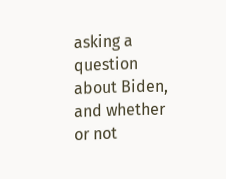asking a question about Biden, and whether or not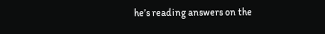he’s reading answers on the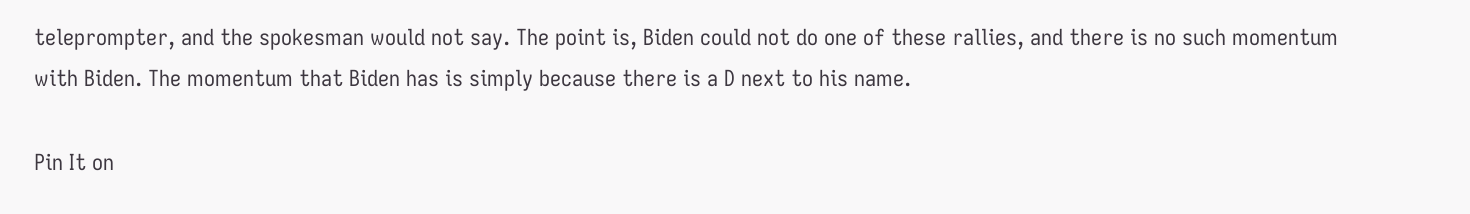teleprompter, and the spokesman would not say. The point is, Biden could not do one of these rallies, and there is no such momentum with Biden. The momentum that Biden has is simply because there is a D next to his name.

Pin It on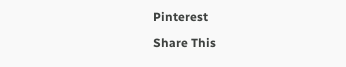Pinterest

Share This